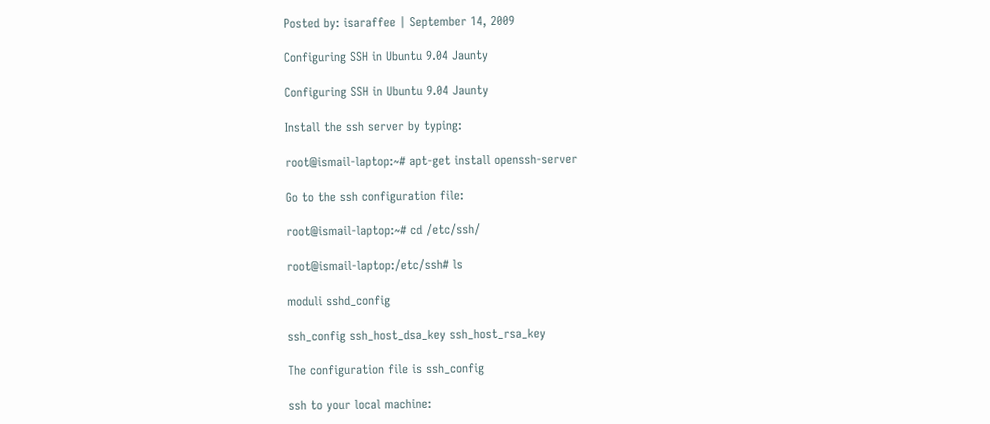Posted by: isaraffee | September 14, 2009

Configuring SSH in Ubuntu 9.04 Jaunty

Configuring SSH in Ubuntu 9.04 Jaunty

Install the ssh server by typing:

root@ismail-laptop:~# apt-get install openssh-server

Go to the ssh configuration file:

root@ismail-laptop:~# cd /etc/ssh/

root@ismail-laptop:/etc/ssh# ls

moduli sshd_config

ssh_config ssh_host_dsa_key ssh_host_rsa_key

The configuration file is ssh_config

ssh to your local machine: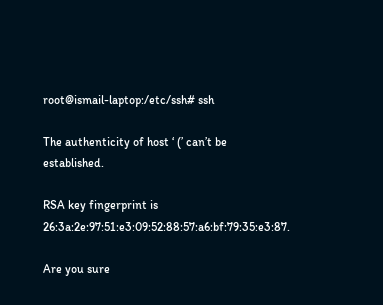root@ismail-laptop:/etc/ssh# ssh

The authenticity of host ‘ (’ can’t be established.

RSA key fingerprint is 26:3a:2e:97:51:e3:09:52:88:57:a6:bf:79:35:e3:87.

Are you sure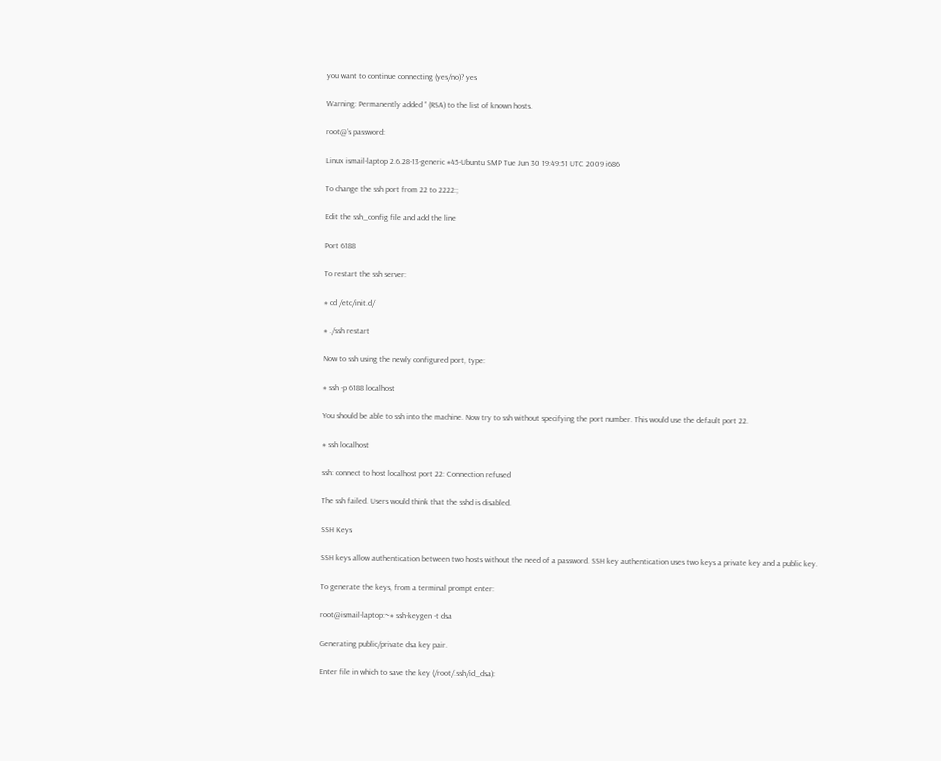you want to continue connecting (yes/no)? yes

Warning: Permanently added ‘’ (RSA) to the list of known hosts.

root@’s password:

Linux ismail-laptop 2.6.28-13-generic #45-Ubuntu SMP Tue Jun 30 19:49:51 UTC 2009 i686

To change the ssh port from 22 to 2222:;

Edit the ssh_config file and add the line

Port 6188

To restart the ssh server:

# cd /etc/init.d/

# ./ssh restart

Now to ssh using the newly configured port, type:

# ssh -p 6188 localhost

You should be able to ssh into the machine. Now try to ssh without specifying the port number. This would use the default port 22.

# ssh localhost

ssh: connect to host localhost port 22: Connection refused

The ssh failed. Users would think that the sshd is disabled.

SSH Keys

SSH keys allow authentication between two hosts without the need of a password. SSH key authentication uses two keys a private key and a public key.

To generate the keys, from a terminal prompt enter:

root@ismail-laptop:~# ssh-keygen -t dsa

Generating public/private dsa key pair.

Enter file in which to save the key (/root/.ssh/id_dsa):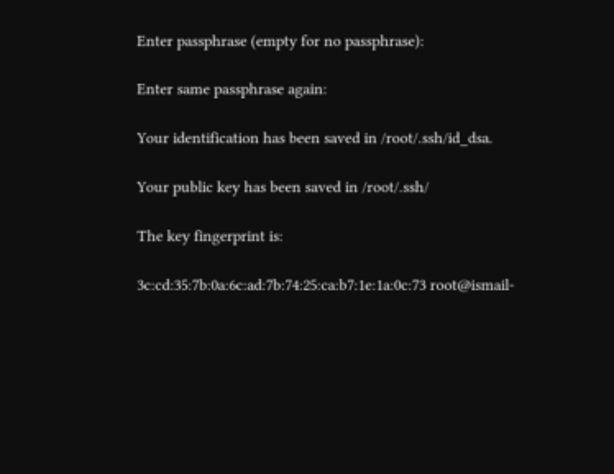Enter passphrase (empty for no passphrase):

Enter same passphrase again:

Your identification has been saved in /root/.ssh/id_dsa.

Your public key has been saved in /root/.ssh/

The key fingerprint is:

3c:cd:35:7b:0a:6c:ad:7b:74:25:ca:b7:1e:1a:0c:73 root@ismail-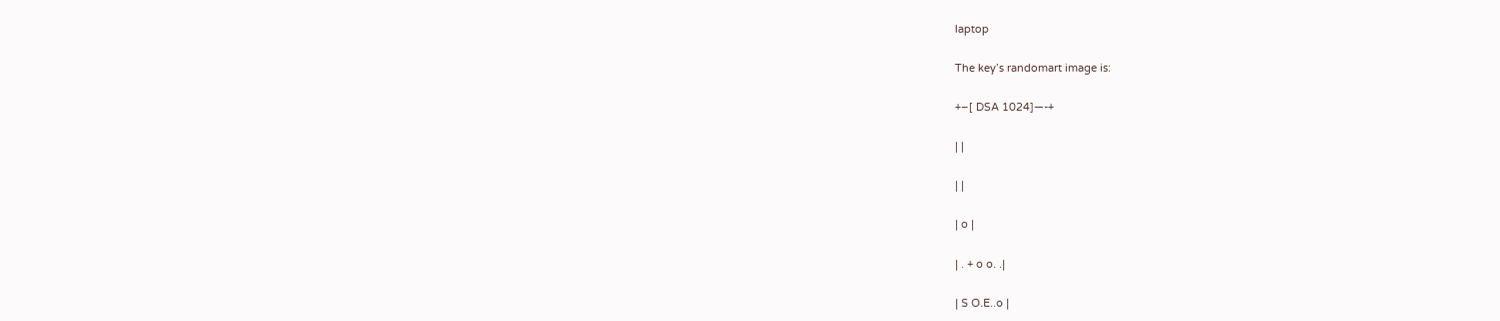laptop

The key’s randomart image is:

+–[ DSA 1024]—-+

| |

| |

| o |

| . + o o. .|

| S O.E..o |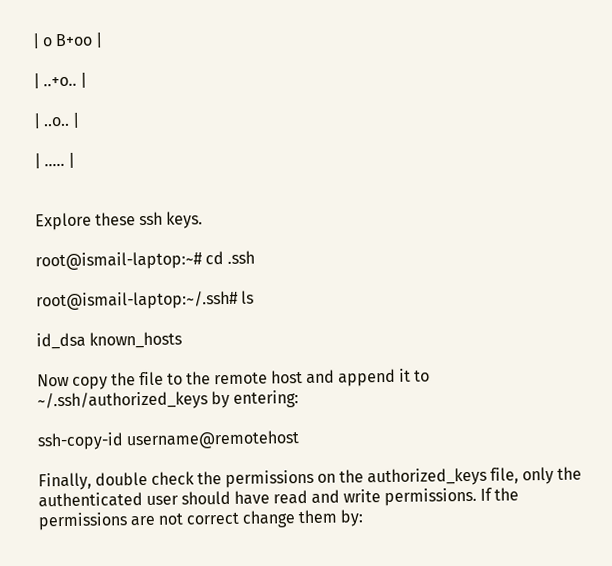| o B+oo |

| ..+o.. |

| ..o.. |

| ….. |


Explore these ssh keys.

root@ismail-laptop:~# cd .ssh

root@ismail-laptop:~/.ssh# ls

id_dsa known_hosts

Now copy the file to the remote host and append it to ~/.ssh/authorized_keys by entering:

ssh-copy-id username@remotehost

Finally, double check the permissions on the authorized_keys file, only the authenticated user should have read and write permissions. If the permissions are not correct change them by: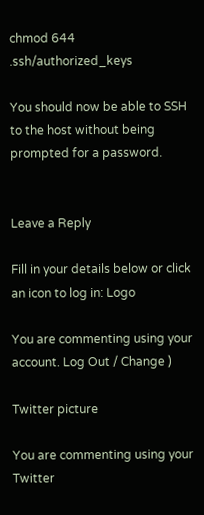chmod 644 .ssh/authorized_keys

You should now be able to SSH to the host without being prompted for a password.


Leave a Reply

Fill in your details below or click an icon to log in: Logo

You are commenting using your account. Log Out / Change )

Twitter picture

You are commenting using your Twitter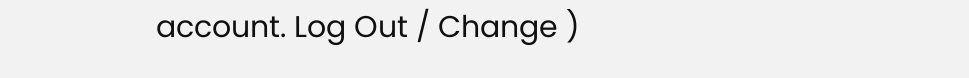account. Log Out / Change )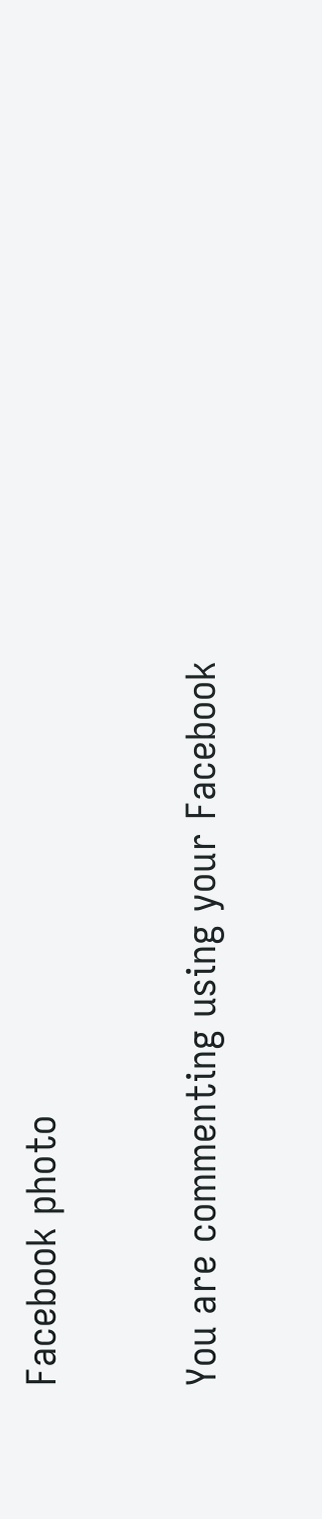Facebook photo

You are commenting using your Facebook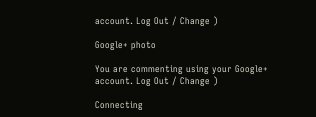account. Log Out / Change )

Google+ photo

You are commenting using your Google+ account. Log Out / Change )

Connecting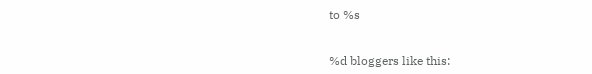to %s


%d bloggers like this: